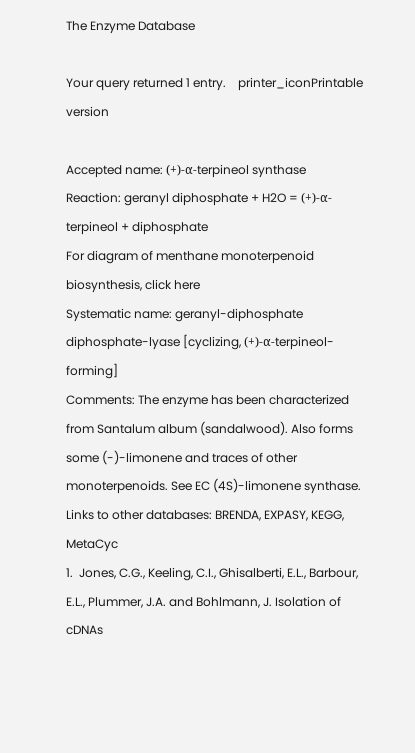The Enzyme Database

Your query returned 1 entry.    printer_iconPrintable version

Accepted name: (+)-α-terpineol synthase
Reaction: geranyl diphosphate + H2O = (+)-α-terpineol + diphosphate
For diagram of menthane monoterpenoid biosynthesis, click here
Systematic name: geranyl-diphosphate diphosphate-lyase [cyclizing, (+)-α-terpineol-forming]
Comments: The enzyme has been characterized from Santalum album (sandalwood). Also forms some (-)-limonene and traces of other monoterpenoids. See EC (4S)-limonene synthase.
Links to other databases: BRENDA, EXPASY, KEGG, MetaCyc
1.  Jones, C.G., Keeling, C.I., Ghisalberti, E.L., Barbour, E.L., Plummer, J.A. and Bohlmann, J. Isolation of cDNAs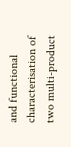and functional characterisation of two multi-product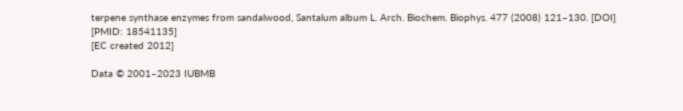terpene synthase enzymes from sandalwood, Santalum album L. Arch. Biochem. Biophys. 477 (2008) 121–130. [DOI] [PMID: 18541135]
[EC created 2012]

Data © 2001–2023 IUBMB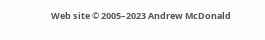Web site © 2005–2023 Andrew McDonald